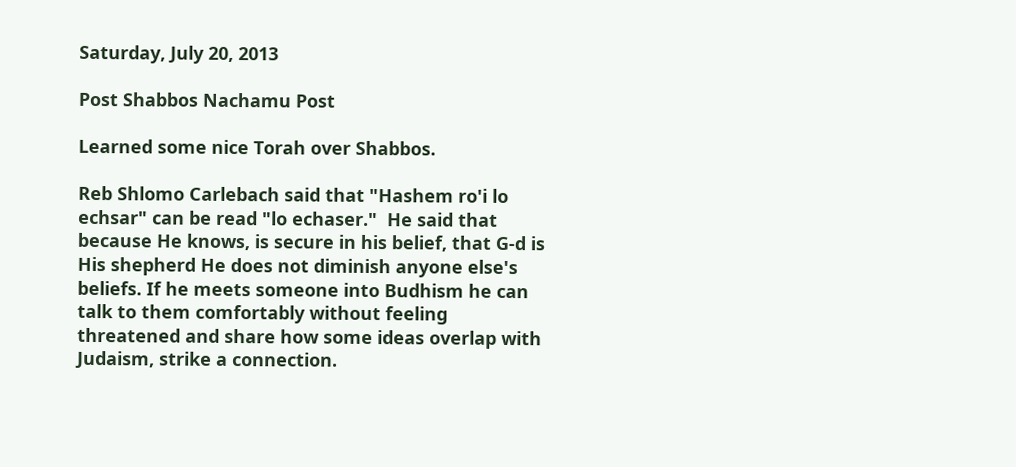Saturday, July 20, 2013

Post Shabbos Nachamu Post

Learned some nice Torah over Shabbos.

Reb Shlomo Carlebach said that "Hashem ro'i lo echsar" can be read "lo echaser."  He said that because He knows, is secure in his belief, that G-d is His shepherd He does not diminish anyone else's beliefs. If he meets someone into Budhism he can talk to them comfortably without feeling threatened and share how some ideas overlap with Judaism, strike a connection.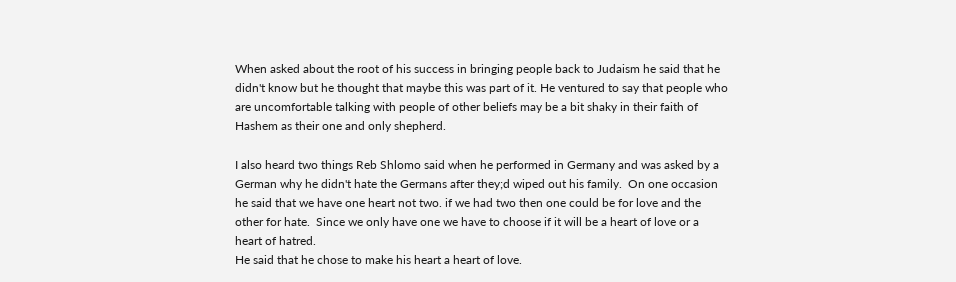When asked about the root of his success in bringing people back to Judaism he said that he didn't know but he thought that maybe this was part of it. He ventured to say that people who are uncomfortable talking with people of other beliefs may be a bit shaky in their faith of Hashem as their one and only shepherd.

I also heard two things Reb Shlomo said when he performed in Germany and was asked by a German why he didn't hate the Germans after they;d wiped out his family.  On one occasion he said that we have one heart not two. if we had two then one could be for love and the other for hate.  Since we only have one we have to choose if it will be a heart of love or a heart of hatred.
He said that he chose to make his heart a heart of love.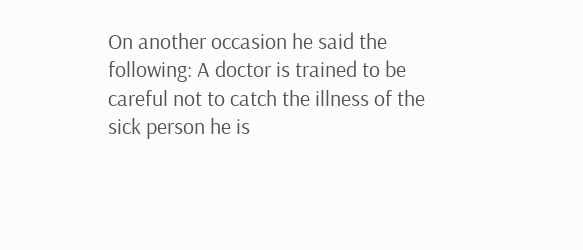On another occasion he said the following: A doctor is trained to be careful not to catch the illness of the sick person he is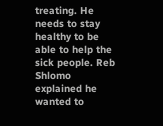treating. He needs to stay healthy to be able to help the sick people. Reb Shlomo explained he wanted to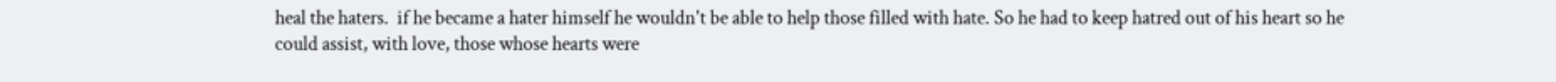heal the haters.  if he became a hater himself he wouldn't be able to help those filled with hate. So he had to keep hatred out of his heart so he could assist, with love, those whose hearts were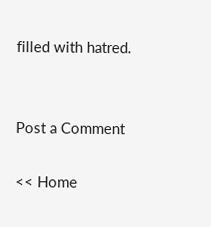filled with hatred.


Post a Comment

<< Home